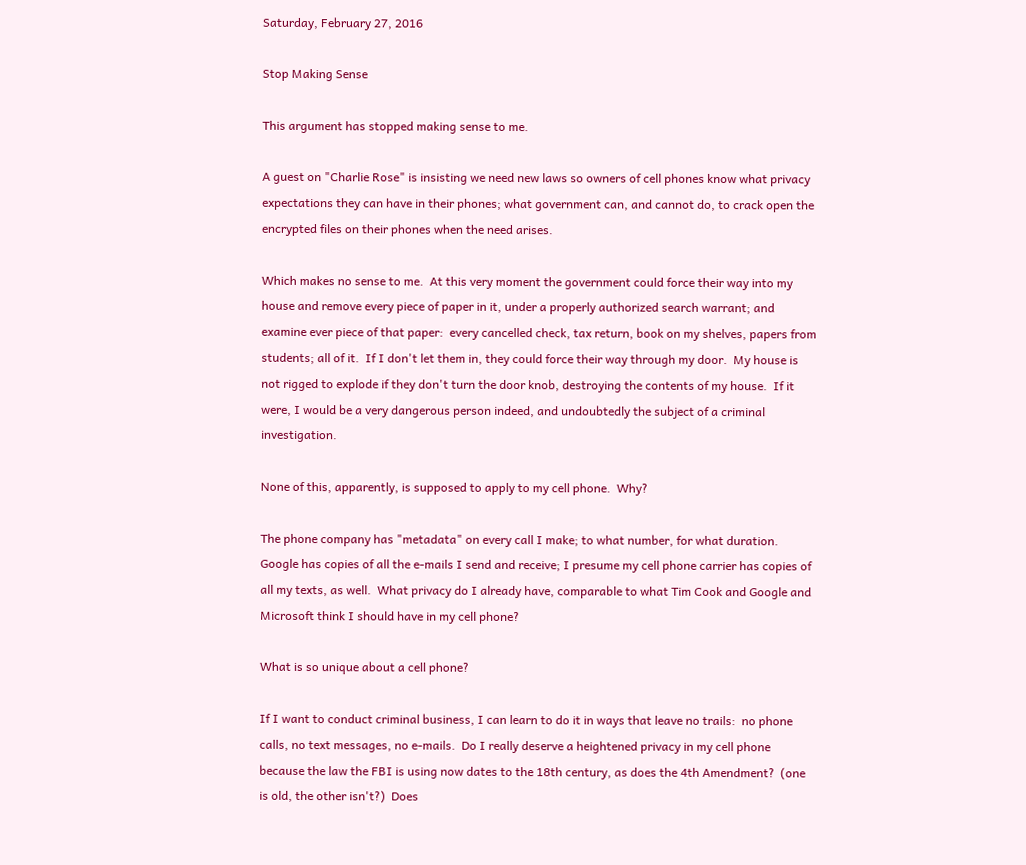Saturday, February 27, 2016

Stop Making Sense

This argument has stopped making sense to me.

A guest on "Charlie Rose" is insisting we need new laws so owners of cell phones know what privacy expectations they can have in their phones; what government can, and cannot do, to crack open the encrypted files on their phones when the need arises.

Which makes no sense to me.  At this very moment the government could force their way into my house and remove every piece of paper in it, under a properly authorized search warrant; and examine ever piece of that paper:  every cancelled check, tax return, book on my shelves, papers from students; all of it.  If I don't let them in, they could force their way through my door.  My house is not rigged to explode if they don't turn the door knob, destroying the contents of my house.  If it were, I would be a very dangerous person indeed, and undoubtedly the subject of a criminal investigation.

None of this, apparently, is supposed to apply to my cell phone.  Why?

The phone company has "metadata" on every call I make; to what number, for what duration.  Google has copies of all the e-mails I send and receive; I presume my cell phone carrier has copies of all my texts, as well.  What privacy do I already have, comparable to what Tim Cook and Google and Microsoft think I should have in my cell phone?

What is so unique about a cell phone?

If I want to conduct criminal business, I can learn to do it in ways that leave no trails:  no phone calls, no text messages, no e-mails.  Do I really deserve a heightened privacy in my cell phone because the law the FBI is using now dates to the 18th century, as does the 4th Amendment?  (one is old, the other isn't?)  Does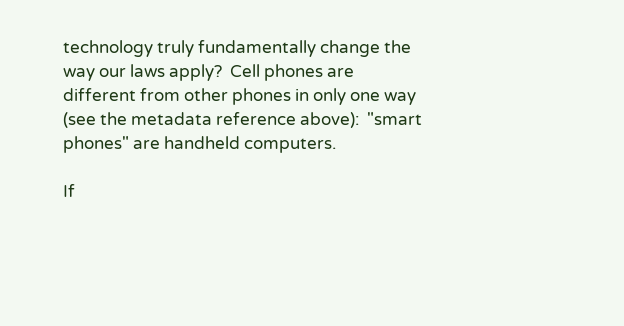technology truly fundamentally change the way our laws apply?  Cell phones are different from other phones in only one way (see the metadata reference above):  "smart phones" are handheld computers.

If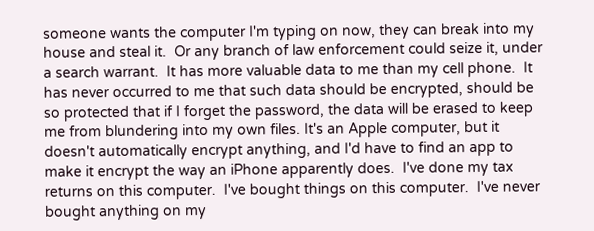someone wants the computer I'm typing on now, they can break into my house and steal it.  Or any branch of law enforcement could seize it, under a search warrant.  It has more valuable data to me than my cell phone.  It has never occurred to me that such data should be encrypted, should be so protected that if I forget the password, the data will be erased to keep me from blundering into my own files. It's an Apple computer, but it doesn't automatically encrypt anything, and I'd have to find an app to make it encrypt the way an iPhone apparently does.  I've done my tax returns on this computer.  I've bought things on this computer.  I've never bought anything on my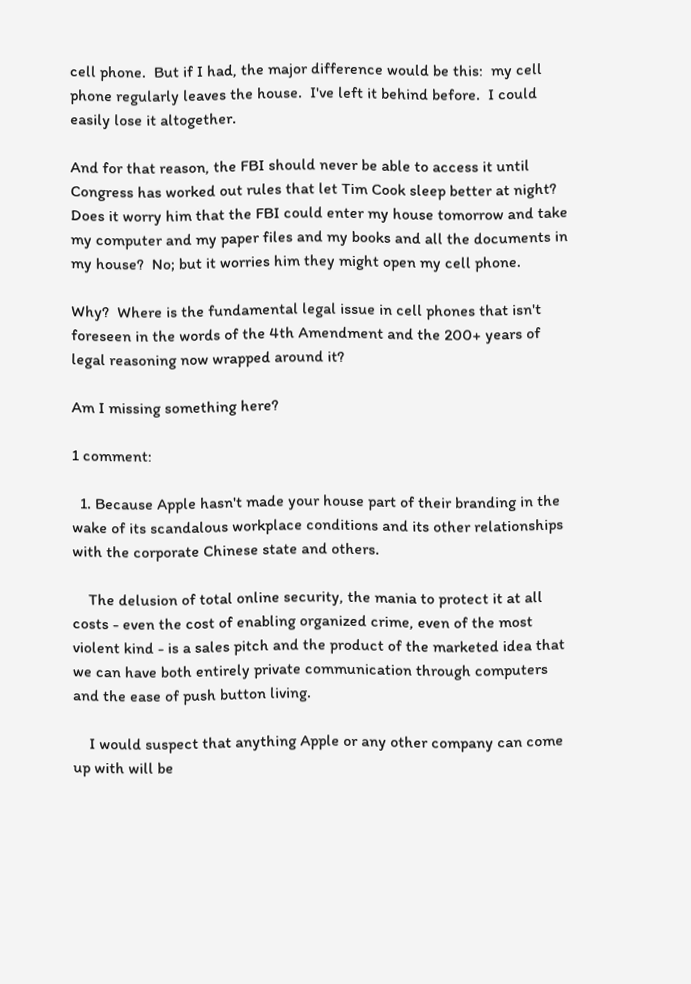cell phone.  But if I had, the major difference would be this:  my cell phone regularly leaves the house.  I've left it behind before.  I could easily lose it altogether.

And for that reason, the FBI should never be able to access it until Congress has worked out rules that let Tim Cook sleep better at night?  Does it worry him that the FBI could enter my house tomorrow and take my computer and my paper files and my books and all the documents in my house?  No; but it worries him they might open my cell phone.

Why?  Where is the fundamental legal issue in cell phones that isn't foreseen in the words of the 4th Amendment and the 200+ years of legal reasoning now wrapped around it?

Am I missing something here?

1 comment:

  1. Because Apple hasn't made your house part of their branding in the wake of its scandalous workplace conditions and its other relationships with the corporate Chinese state and others.

    The delusion of total online security, the mania to protect it at all costs - even the cost of enabling organized crime, even of the most violent kind - is a sales pitch and the product of the marketed idea that we can have both entirely private communication through computers and the ease of push button living.

    I would suspect that anything Apple or any other company can come up with will be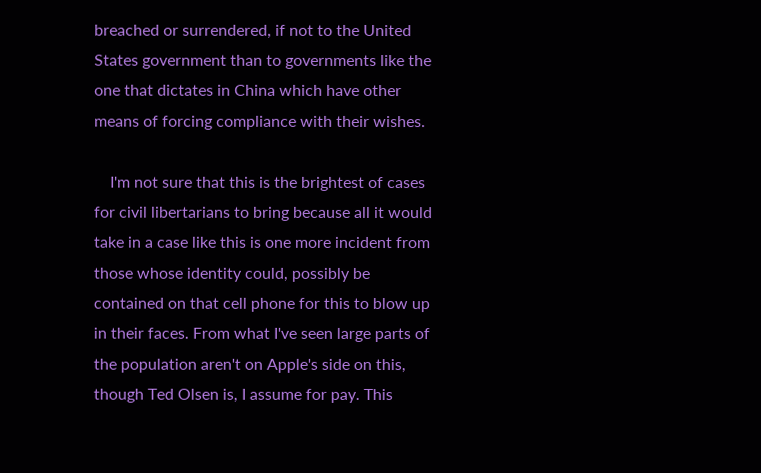breached or surrendered, if not to the United States government than to governments like the one that dictates in China which have other means of forcing compliance with their wishes.

    I'm not sure that this is the brightest of cases for civil libertarians to bring because all it would take in a case like this is one more incident from those whose identity could, possibly be contained on that cell phone for this to blow up in their faces. From what I've seen large parts of the population aren't on Apple's side on this, though Ted Olsen is, I assume for pay. This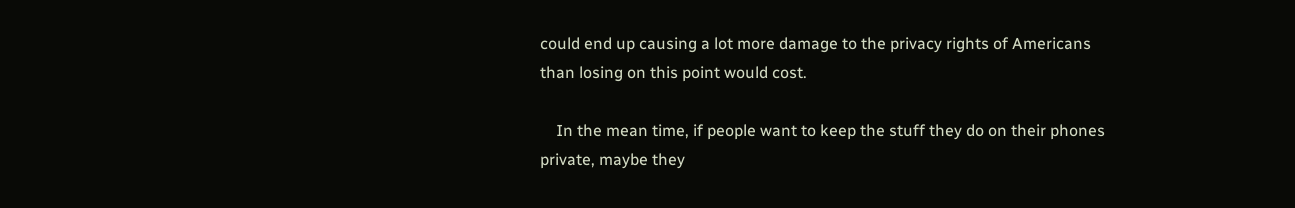could end up causing a lot more damage to the privacy rights of Americans than losing on this point would cost.

    In the mean time, if people want to keep the stuff they do on their phones private, maybe they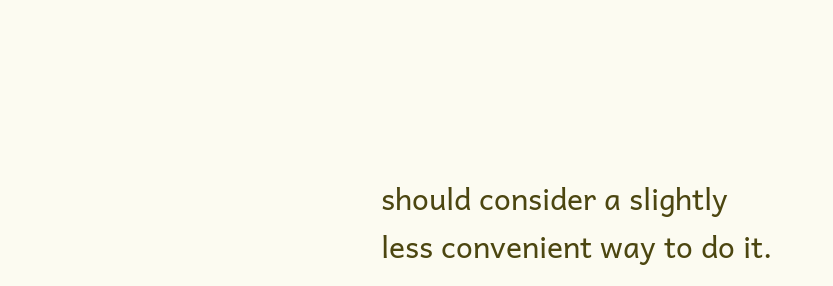should consider a slightly less convenient way to do it.